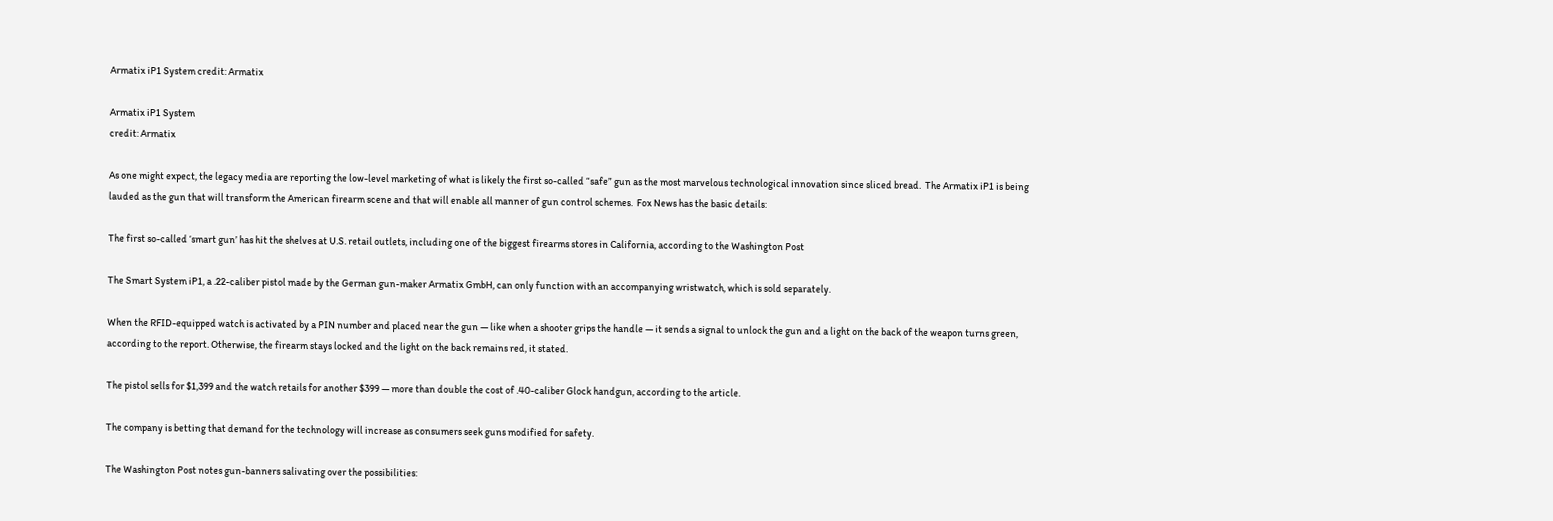Armatix iP1 System credit: Armatix

Armatix iP1 System
credit: Armatix

As one might expect, the legacy media are reporting the low-level marketing of what is likely the first so-called “safe” gun as the most marvelous technological innovation since sliced bread.  The Armatix iP1 is being lauded as the gun that will transform the American firearm scene and that will enable all manner of gun control schemes.  Fox News has the basic details:

The first so-called ‘smart gun’ has hit the shelves at U.S. retail outlets, including one of the biggest firearms stores in California, according to the Washington Post

The Smart System iP1, a .22-caliber pistol made by the German gun-maker Armatix GmbH, can only function with an accompanying wristwatch, which is sold separately.

When the RFID-equipped watch is activated by a PIN number and placed near the gun — like when a shooter grips the handle — it sends a signal to unlock the gun and a light on the back of the weapon turns green, according to the report. Otherwise, the firearm stays locked and the light on the back remains red, it stated.

The pistol sells for $1,399 and the watch retails for another $399 — more than double the cost of .40-caliber Glock handgun, according to the article.

The company is betting that demand for the technology will increase as consumers seek guns modified for safety.

The Washington Post notes gun-banners salivating over the possibilities: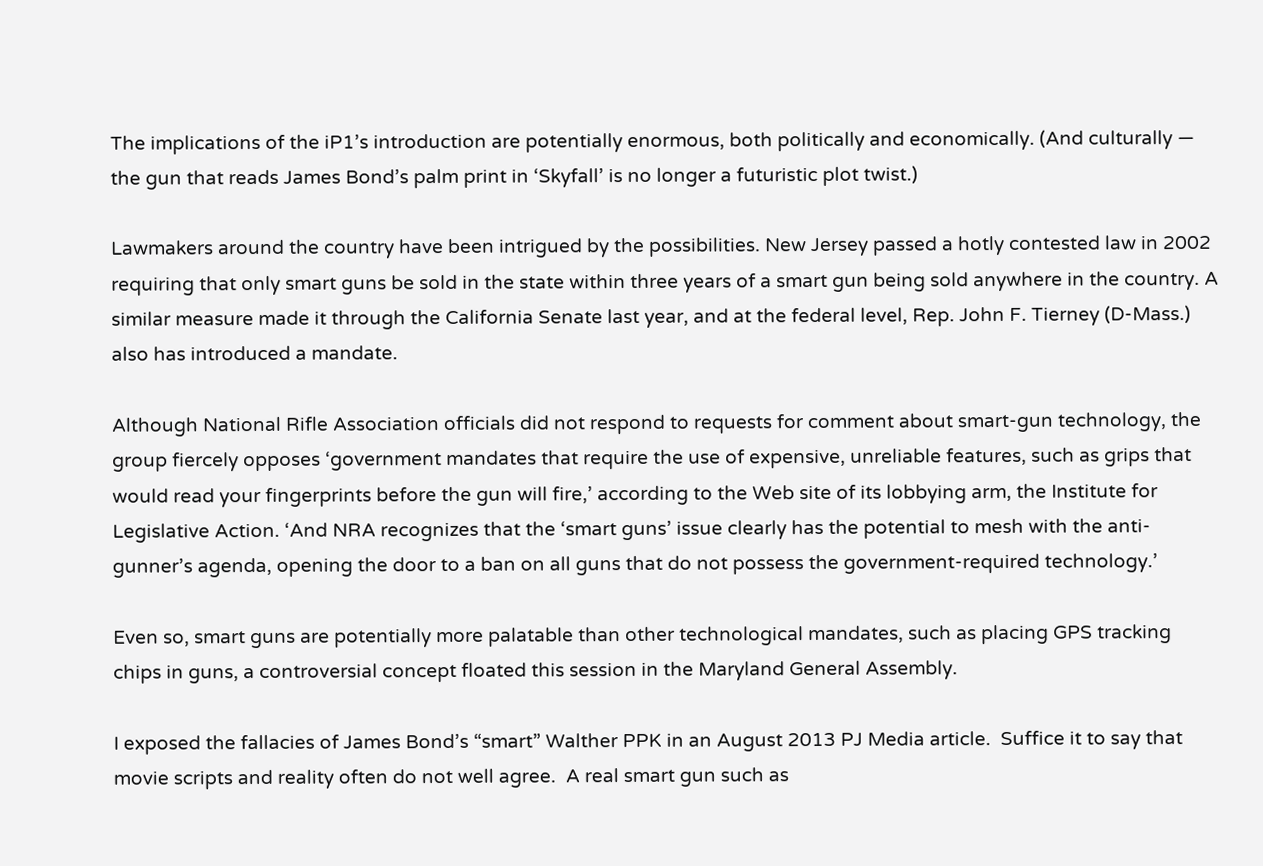The implications of the iP1’s introduction are potentially enormous, both politically and economically. (And culturally — the gun that reads James Bond’s palm print in ‘Skyfall’ is no longer a futuristic plot twist.)

Lawmakers around the country have been intrigued by the possibilities. New Jersey passed a hotly contested law in 2002 requiring that only smart guns be sold in the state within three years of a smart gun being sold anywhere in the country. A similar measure made it through the California Senate last year, and at the federal level, Rep. John F. Tierney (D-Mass.) also has introduced a mandate.

Although National Rifle Association officials did not respond to requests for comment about smart-gun technology, the group fiercely opposes ‘government mandates that require the use of expensive, unreliable features, such as grips that would read your fingerprints before the gun will fire,’ according to the Web site of its lobbying arm, the Institute for Legislative Action. ‘And NRA recognizes that the ‘smart guns’ issue clearly has the potential to mesh with the anti-gunner’s agenda, opening the door to a ban on all guns that do not possess the government-required technology.’

Even so, smart guns are potentially more palatable than other technological mandates, such as placing GPS tracking chips in guns, a controversial concept floated this session in the Maryland General Assembly.

I exposed the fallacies of James Bond’s “smart” Walther PPK in an August 2013 PJ Media article.  Suffice it to say that movie scripts and reality often do not well agree.  A real smart gun such as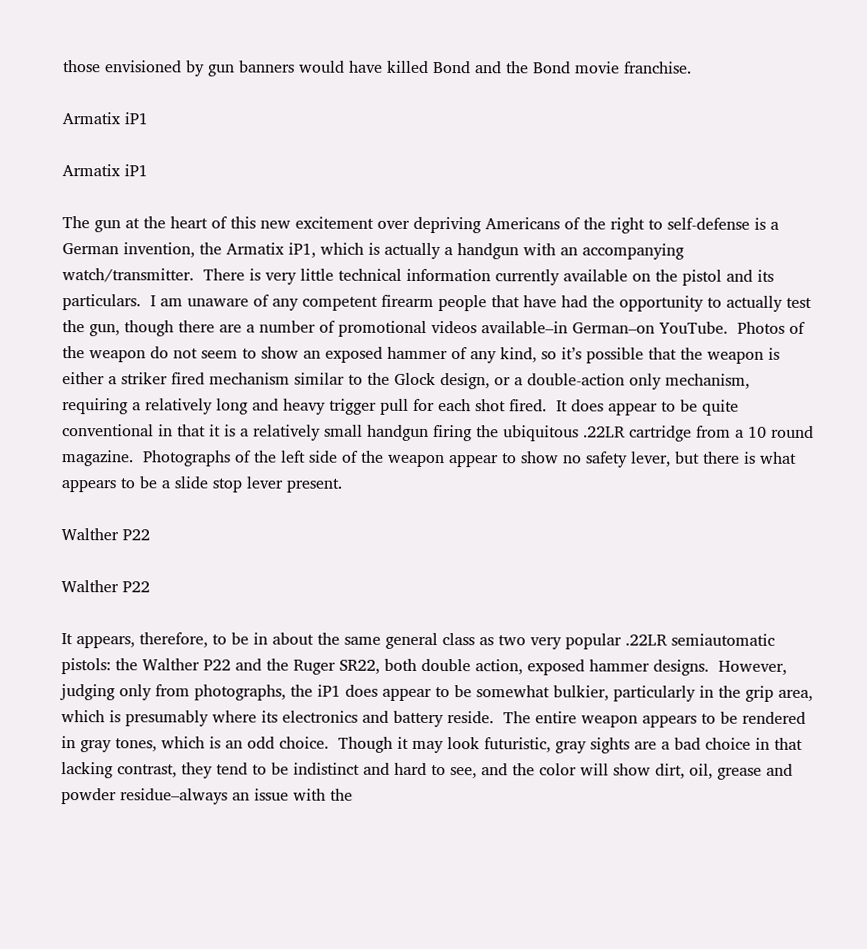those envisioned by gun banners would have killed Bond and the Bond movie franchise.

Armatix iP1

Armatix iP1

The gun at the heart of this new excitement over depriving Americans of the right to self-defense is a German invention, the Armatix iP1, which is actually a handgun with an accompanying watch/transmitter.  There is very little technical information currently available on the pistol and its particulars.  I am unaware of any competent firearm people that have had the opportunity to actually test the gun, though there are a number of promotional videos available–in German–on YouTube.  Photos of the weapon do not seem to show an exposed hammer of any kind, so it’s possible that the weapon is either a striker fired mechanism similar to the Glock design, or a double-action only mechanism, requiring a relatively long and heavy trigger pull for each shot fired.  It does appear to be quite conventional in that it is a relatively small handgun firing the ubiquitous .22LR cartridge from a 10 round magazine.  Photographs of the left side of the weapon appear to show no safety lever, but there is what appears to be a slide stop lever present.

Walther P22

Walther P22

It appears, therefore, to be in about the same general class as two very popular .22LR semiautomatic pistols: the Walther P22 and the Ruger SR22, both double action, exposed hammer designs.  However, judging only from photographs, the iP1 does appear to be somewhat bulkier, particularly in the grip area, which is presumably where its electronics and battery reside.  The entire weapon appears to be rendered in gray tones, which is an odd choice.  Though it may look futuristic, gray sights are a bad choice in that lacking contrast, they tend to be indistinct and hard to see, and the color will show dirt, oil, grease and powder residue–always an issue with the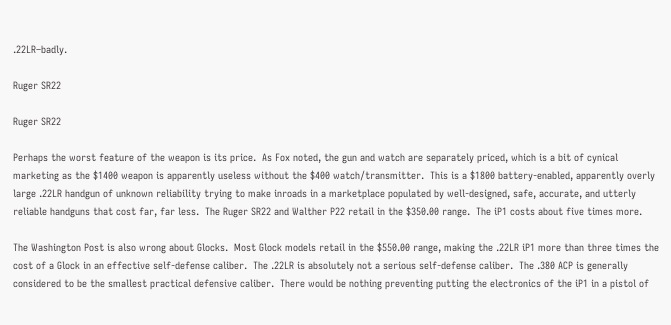.22LR–badly.

Ruger SR22

Ruger SR22

Perhaps the worst feature of the weapon is its price.  As Fox noted, the gun and watch are separately priced, which is a bit of cynical marketing as the $1400 weapon is apparently useless without the $400 watch/transmitter.  This is a $1800 battery-enabled, apparently overly large .22LR handgun of unknown reliability trying to make inroads in a marketplace populated by well-designed, safe, accurate, and utterly reliable handguns that cost far, far less.  The Ruger SR22 and Walther P22 retail in the $350.00 range.  The iP1 costs about five times more.

The Washington Post is also wrong about Glocks.  Most Glock models retail in the $550.00 range, making the .22LR iP1 more than three times the cost of a Glock in an effective self-defense caliber.  The .22LR is absolutely not a serious self-defense caliber.  The .380 ACP is generally considered to be the smallest practical defensive caliber.  There would be nothing preventing putting the electronics of the iP1 in a pistol of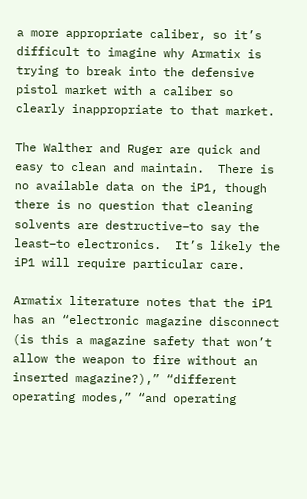a more appropriate caliber, so it’s difficult to imagine why Armatix is trying to break into the defensive pistol market with a caliber so clearly inappropriate to that market.

The Walther and Ruger are quick and easy to clean and maintain.  There is no available data on the iP1, though there is no question that cleaning solvents are destructive–to say the least–to electronics.  It’s likely the iP1 will require particular care.

Armatix literature notes that the iP1 has an “electronic magazine disconnect (is this a magazine safety that won’t allow the weapon to fire without an inserted magazine?),” “different operating modes,” “and operating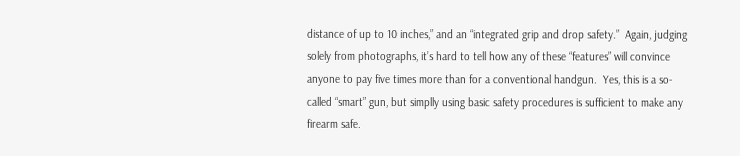distance of up to 10 inches,” and an “integrated grip and drop safety.”  Again, judging solely from photographs, it’s hard to tell how any of these “features” will convince anyone to pay five times more than for a conventional handgun.  Yes, this is a so-called “smart” gun, but simplly using basic safety procedures is sufficient to make any firearm safe.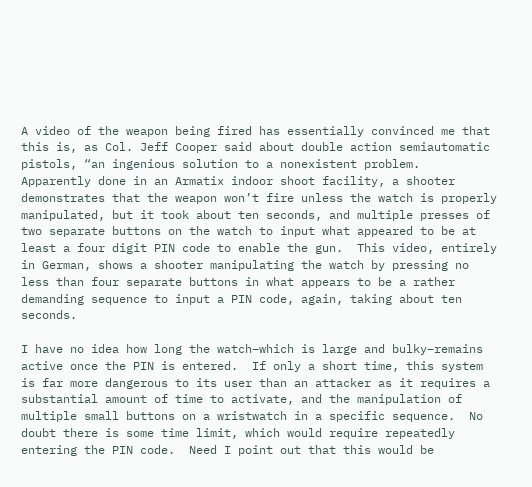A video of the weapon being fired has essentially convinced me that this is, as Col. Jeff Cooper said about double action semiautomatic pistols, “an ingenious solution to a nonexistent problem.  Apparently done in an Armatix indoor shoot facility, a shooter demonstrates that the weapon won’t fire unless the watch is properly manipulated, but it took about ten seconds, and multiple presses of two separate buttons on the watch to input what appeared to be at least a four digit PIN code to enable the gun.  This video, entirely in German, shows a shooter manipulating the watch by pressing no less than four separate buttons in what appears to be a rather demanding sequence to input a PIN code, again, taking about ten seconds.

I have no idea how long the watch–which is large and bulky–remains active once the PIN is entered.  If only a short time, this system is far more dangerous to its user than an attacker as it requires a substantial amount of time to activate, and the manipulation of multiple small buttons on a wristwatch in a specific sequence.  No doubt there is some time limit, which would require repeatedly entering the PIN code.  Need I point out that this would be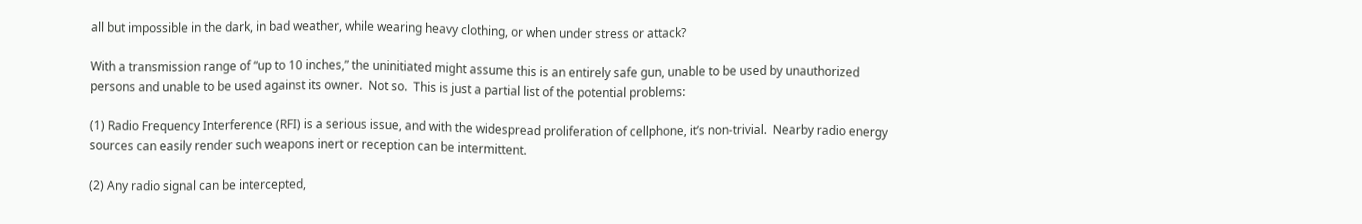all but impossible in the dark, in bad weather, while wearing heavy clothing, or when under stress or attack?

With a transmission range of “up to 10 inches,” the uninitiated might assume this is an entirely safe gun, unable to be used by unauthorized persons and unable to be used against its owner.  Not so.  This is just a partial list of the potential problems:

(1) Radio Frequency Interference (RFI) is a serious issue, and with the widespread proliferation of cellphone, it’s non-trivial.  Nearby radio energy sources can easily render such weapons inert or reception can be intermittent.

(2) Any radio signal can be intercepted,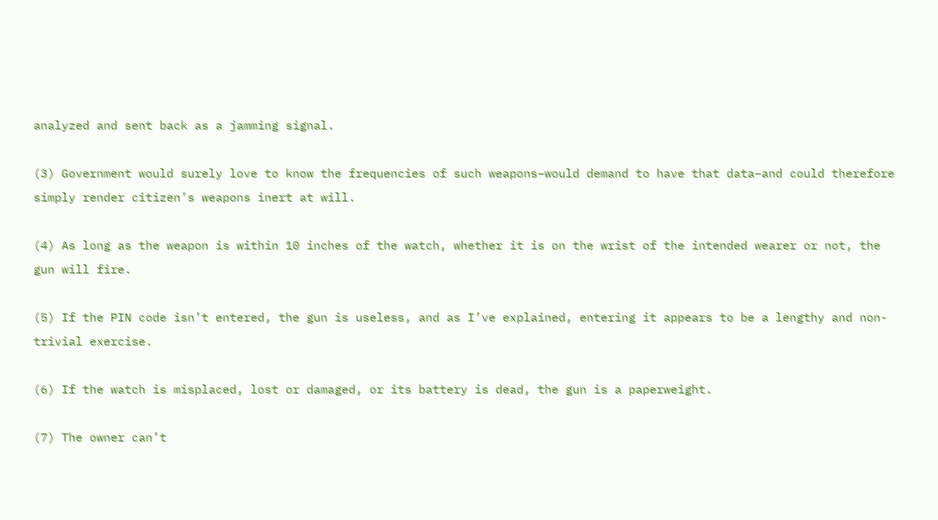analyzed and sent back as a jamming signal.

(3) Government would surely love to know the frequencies of such weapons–would demand to have that data–and could therefore simply render citizen’s weapons inert at will.

(4) As long as the weapon is within 10 inches of the watch, whether it is on the wrist of the intended wearer or not, the gun will fire.

(5) If the PIN code isn’t entered, the gun is useless, and as I’ve explained, entering it appears to be a lengthy and non-trivial exercise.

(6) If the watch is misplaced, lost or damaged, or its battery is dead, the gun is a paperweight.

(7) The owner can’t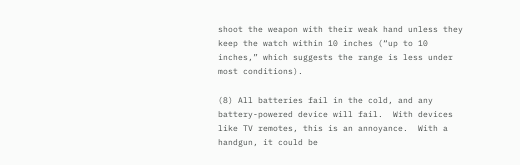shoot the weapon with their weak hand unless they keep the watch within 10 inches (“up to 10 inches,” which suggests the range is less under most conditions).

(8) All batteries fail in the cold, and any battery-powered device will fail.  With devices like TV remotes, this is an annoyance.  With a handgun, it could be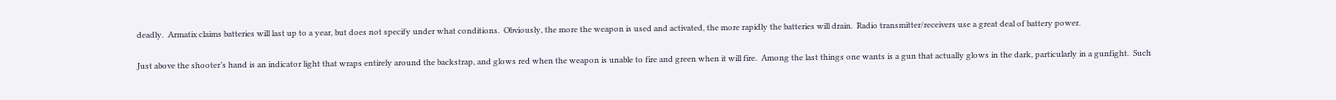deadly.  Armatix claims batteries will last up to a year, but does not specify under what conditions.  Obviously, the more the weapon is used and activated, the more rapidly the batteries will drain.  Radio transmitter/receivers use a great deal of battery power.

Just above the shooter’s hand is an indicator light that wraps entirely around the backstrap, and glows red when the weapon is unable to fire and green when it will fire.  Among the last things one wants is a gun that actually glows in the dark, particularly in a gunfight.  Such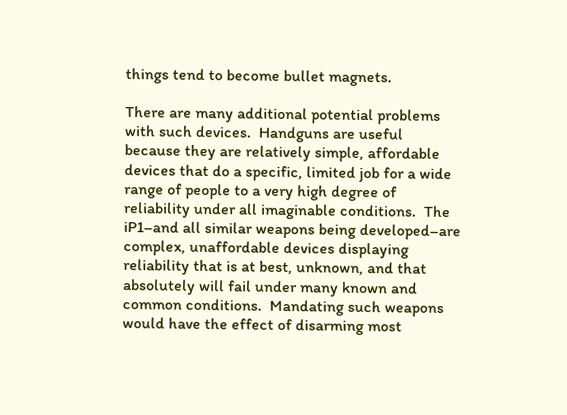things tend to become bullet magnets.

There are many additional potential problems with such devices.  Handguns are useful because they are relatively simple, affordable devices that do a specific, limited job for a wide range of people to a very high degree of reliability under all imaginable conditions.  The iP1–and all similar weapons being developed–are complex, unaffordable devices displaying reliability that is at best, unknown, and that absolutely will fail under many known and common conditions.  Mandating such weapons would have the effect of disarming most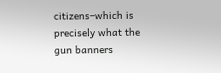citizens–which is precisely what the gun banners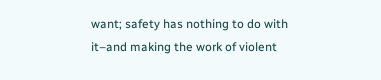want; safety has nothing to do with it–and making the work of violent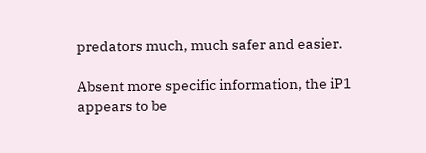predators much, much safer and easier.

Absent more specific information, the iP1 appears to be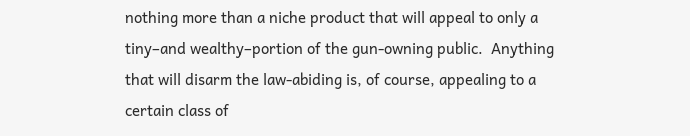nothing more than a niche product that will appeal to only a tiny–and wealthy–portion of the gun-owning public.  Anything that will disarm the law-abiding is, of course, appealing to a certain class of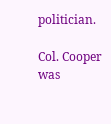politician.

Col. Cooper was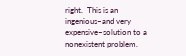right.  This is an ingenious–and very expensive–solution to a nonexistent problem.